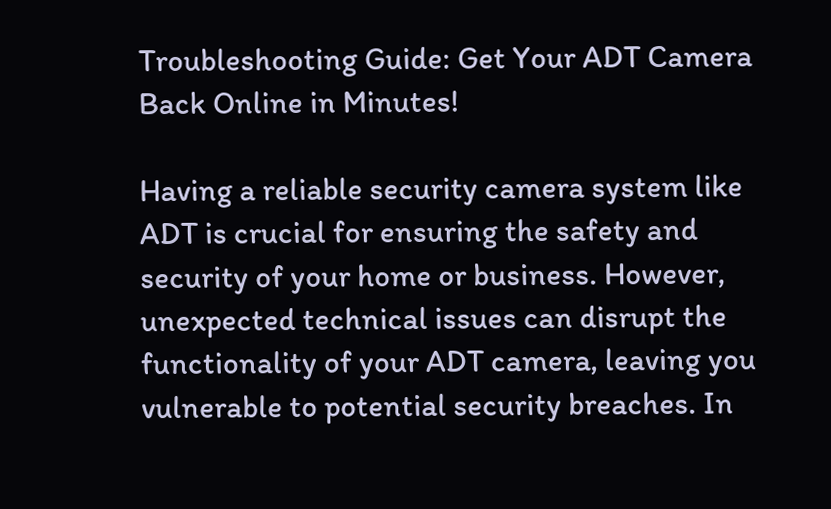Troubleshooting Guide: Get Your ADT Camera Back Online in Minutes!

Having a reliable security camera system like ADT is crucial for ensuring the safety and security of your home or business. However, unexpected technical issues can disrupt the functionality of your ADT camera, leaving you vulnerable to potential security breaches. In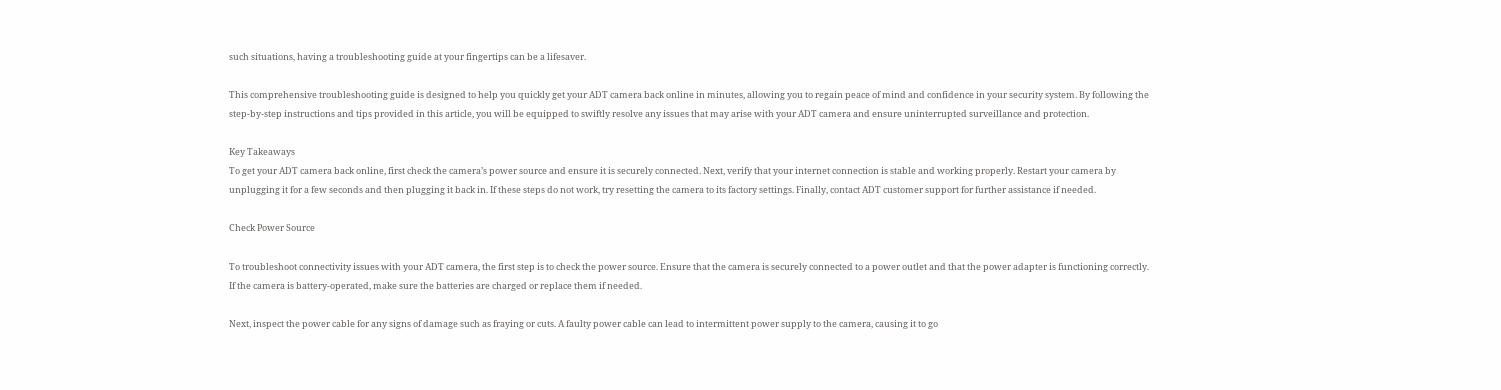such situations, having a troubleshooting guide at your fingertips can be a lifesaver.

This comprehensive troubleshooting guide is designed to help you quickly get your ADT camera back online in minutes, allowing you to regain peace of mind and confidence in your security system. By following the step-by-step instructions and tips provided in this article, you will be equipped to swiftly resolve any issues that may arise with your ADT camera and ensure uninterrupted surveillance and protection.

Key Takeaways
To get your ADT camera back online, first check the camera’s power source and ensure it is securely connected. Next, verify that your internet connection is stable and working properly. Restart your camera by unplugging it for a few seconds and then plugging it back in. If these steps do not work, try resetting the camera to its factory settings. Finally, contact ADT customer support for further assistance if needed.

Check Power Source

To troubleshoot connectivity issues with your ADT camera, the first step is to check the power source. Ensure that the camera is securely connected to a power outlet and that the power adapter is functioning correctly. If the camera is battery-operated, make sure the batteries are charged or replace them if needed.

Next, inspect the power cable for any signs of damage such as fraying or cuts. A faulty power cable can lead to intermittent power supply to the camera, causing it to go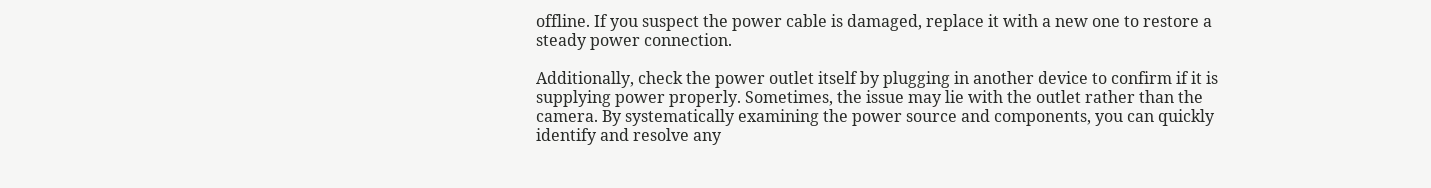offline. If you suspect the power cable is damaged, replace it with a new one to restore a steady power connection.

Additionally, check the power outlet itself by plugging in another device to confirm if it is supplying power properly. Sometimes, the issue may lie with the outlet rather than the camera. By systematically examining the power source and components, you can quickly identify and resolve any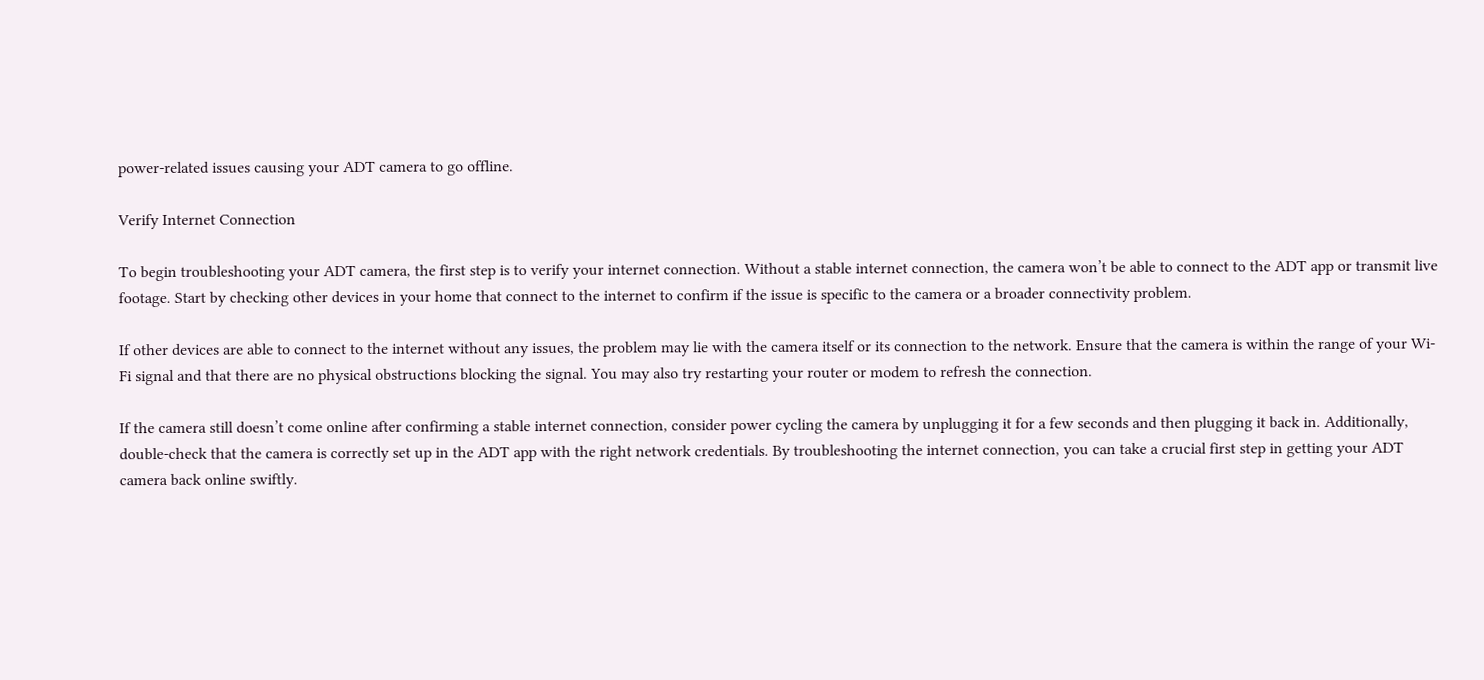power-related issues causing your ADT camera to go offline.

Verify Internet Connection

To begin troubleshooting your ADT camera, the first step is to verify your internet connection. Without a stable internet connection, the camera won’t be able to connect to the ADT app or transmit live footage. Start by checking other devices in your home that connect to the internet to confirm if the issue is specific to the camera or a broader connectivity problem.

If other devices are able to connect to the internet without any issues, the problem may lie with the camera itself or its connection to the network. Ensure that the camera is within the range of your Wi-Fi signal and that there are no physical obstructions blocking the signal. You may also try restarting your router or modem to refresh the connection.

If the camera still doesn’t come online after confirming a stable internet connection, consider power cycling the camera by unplugging it for a few seconds and then plugging it back in. Additionally, double-check that the camera is correctly set up in the ADT app with the right network credentials. By troubleshooting the internet connection, you can take a crucial first step in getting your ADT camera back online swiftly.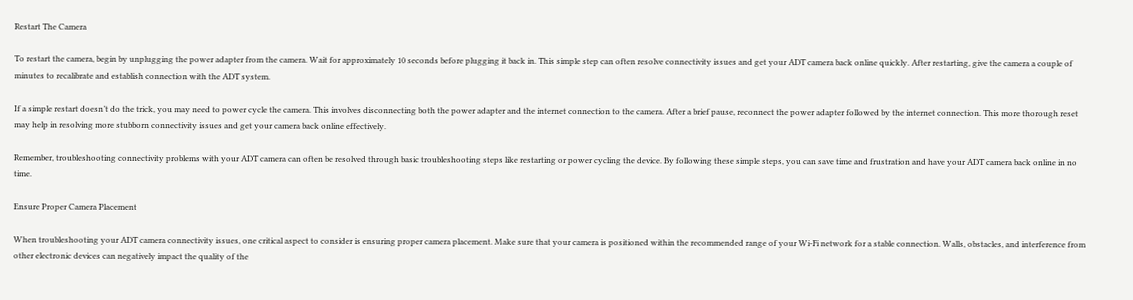Restart The Camera

To restart the camera, begin by unplugging the power adapter from the camera. Wait for approximately 10 seconds before plugging it back in. This simple step can often resolve connectivity issues and get your ADT camera back online quickly. After restarting, give the camera a couple of minutes to recalibrate and establish connection with the ADT system.

If a simple restart doesn’t do the trick, you may need to power cycle the camera. This involves disconnecting both the power adapter and the internet connection to the camera. After a brief pause, reconnect the power adapter followed by the internet connection. This more thorough reset may help in resolving more stubborn connectivity issues and get your camera back online effectively.

Remember, troubleshooting connectivity problems with your ADT camera can often be resolved through basic troubleshooting steps like restarting or power cycling the device. By following these simple steps, you can save time and frustration and have your ADT camera back online in no time.

Ensure Proper Camera Placement

When troubleshooting your ADT camera connectivity issues, one critical aspect to consider is ensuring proper camera placement. Make sure that your camera is positioned within the recommended range of your Wi-Fi network for a stable connection. Walls, obstacles, and interference from other electronic devices can negatively impact the quality of the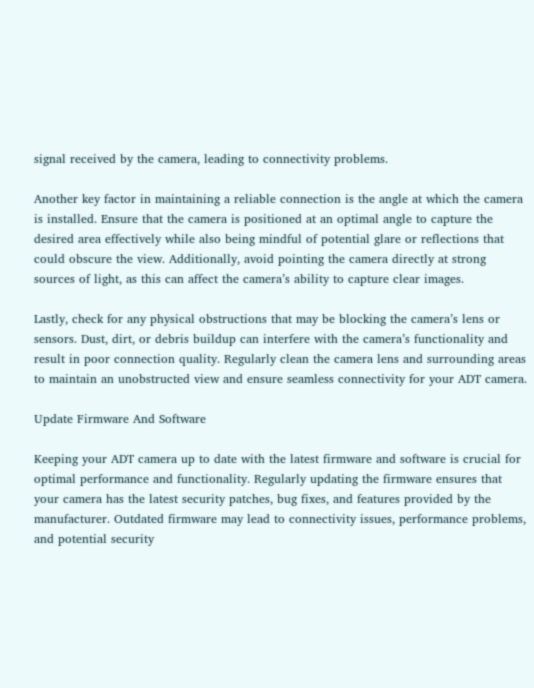signal received by the camera, leading to connectivity problems.

Another key factor in maintaining a reliable connection is the angle at which the camera is installed. Ensure that the camera is positioned at an optimal angle to capture the desired area effectively while also being mindful of potential glare or reflections that could obscure the view. Additionally, avoid pointing the camera directly at strong sources of light, as this can affect the camera’s ability to capture clear images.

Lastly, check for any physical obstructions that may be blocking the camera’s lens or sensors. Dust, dirt, or debris buildup can interfere with the camera’s functionality and result in poor connection quality. Regularly clean the camera lens and surrounding areas to maintain an unobstructed view and ensure seamless connectivity for your ADT camera.

Update Firmware And Software

Keeping your ADT camera up to date with the latest firmware and software is crucial for optimal performance and functionality. Regularly updating the firmware ensures that your camera has the latest security patches, bug fixes, and features provided by the manufacturer. Outdated firmware may lead to connectivity issues, performance problems, and potential security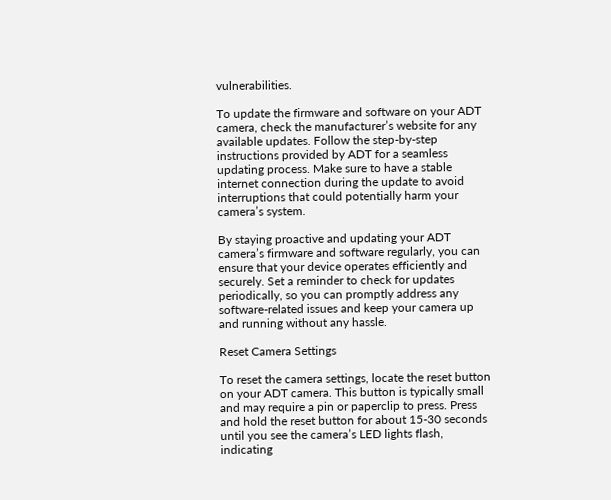vulnerabilities.

To update the firmware and software on your ADT camera, check the manufacturer’s website for any available updates. Follow the step-by-step instructions provided by ADT for a seamless updating process. Make sure to have a stable internet connection during the update to avoid interruptions that could potentially harm your camera’s system.

By staying proactive and updating your ADT camera’s firmware and software regularly, you can ensure that your device operates efficiently and securely. Set a reminder to check for updates periodically, so you can promptly address any software-related issues and keep your camera up and running without any hassle.

Reset Camera Settings

To reset the camera settings, locate the reset button on your ADT camera. This button is typically small and may require a pin or paperclip to press. Press and hold the reset button for about 15-30 seconds until you see the camera’s LED lights flash, indicating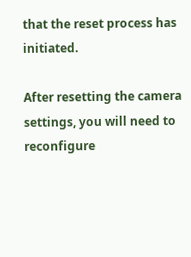that the reset process has initiated.

After resetting the camera settings, you will need to reconfigure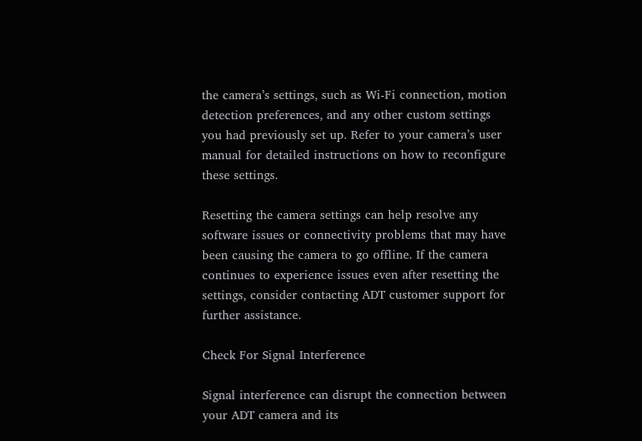the camera’s settings, such as Wi-Fi connection, motion detection preferences, and any other custom settings you had previously set up. Refer to your camera’s user manual for detailed instructions on how to reconfigure these settings.

Resetting the camera settings can help resolve any software issues or connectivity problems that may have been causing the camera to go offline. If the camera continues to experience issues even after resetting the settings, consider contacting ADT customer support for further assistance.

Check For Signal Interference

Signal interference can disrupt the connection between your ADT camera and its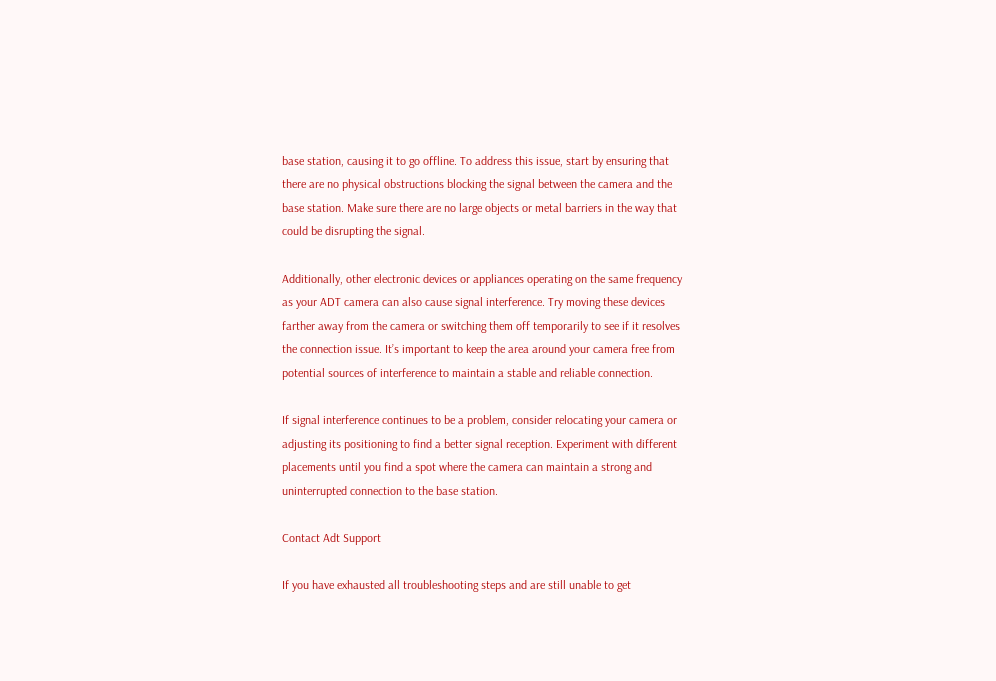base station, causing it to go offline. To address this issue, start by ensuring that there are no physical obstructions blocking the signal between the camera and the base station. Make sure there are no large objects or metal barriers in the way that could be disrupting the signal.

Additionally, other electronic devices or appliances operating on the same frequency as your ADT camera can also cause signal interference. Try moving these devices farther away from the camera or switching them off temporarily to see if it resolves the connection issue. It’s important to keep the area around your camera free from potential sources of interference to maintain a stable and reliable connection.

If signal interference continues to be a problem, consider relocating your camera or adjusting its positioning to find a better signal reception. Experiment with different placements until you find a spot where the camera can maintain a strong and uninterrupted connection to the base station.

Contact Adt Support

If you have exhausted all troubleshooting steps and are still unable to get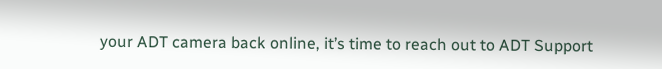your ADT camera back online, it’s time to reach out to ADT Support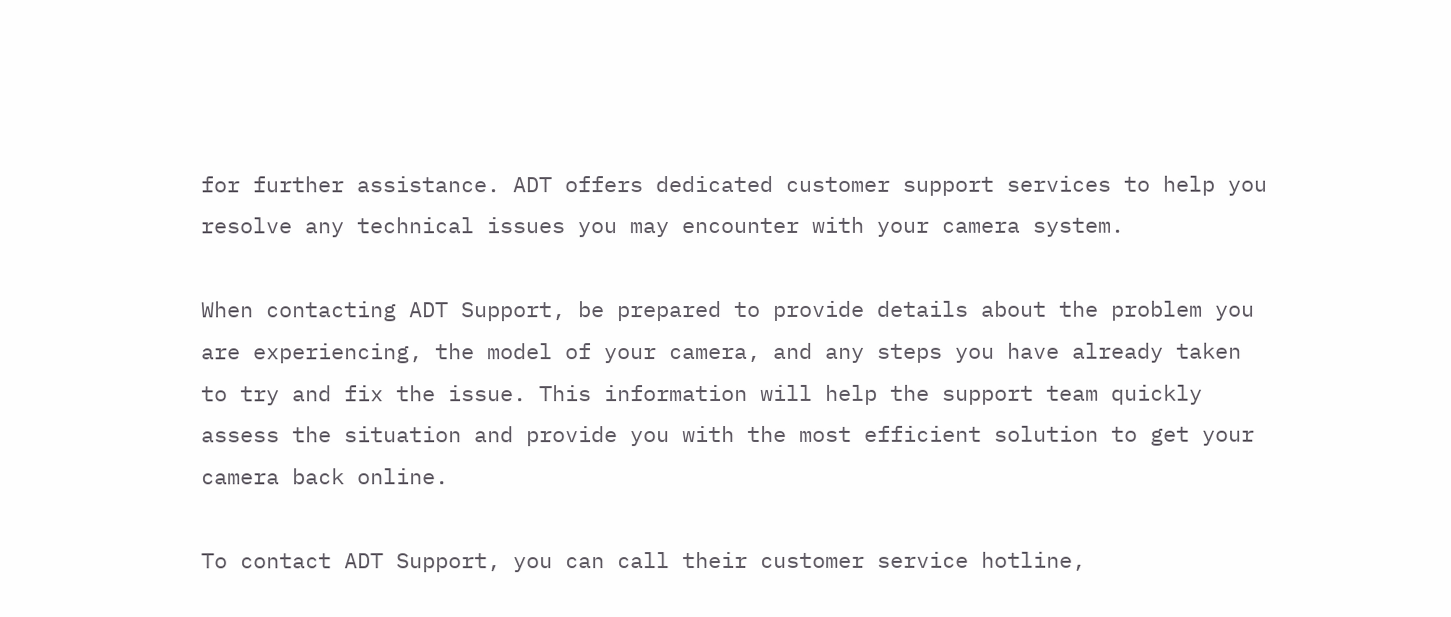for further assistance. ADT offers dedicated customer support services to help you resolve any technical issues you may encounter with your camera system.

When contacting ADT Support, be prepared to provide details about the problem you are experiencing, the model of your camera, and any steps you have already taken to try and fix the issue. This information will help the support team quickly assess the situation and provide you with the most efficient solution to get your camera back online.

To contact ADT Support, you can call their customer service hotline,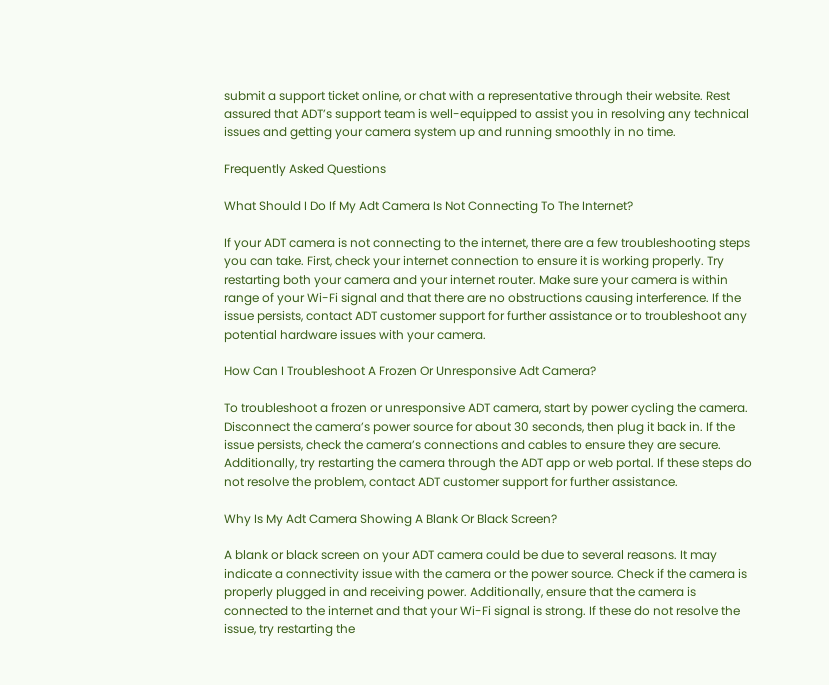submit a support ticket online, or chat with a representative through their website. Rest assured that ADT’s support team is well-equipped to assist you in resolving any technical issues and getting your camera system up and running smoothly in no time.

Frequently Asked Questions

What Should I Do If My Adt Camera Is Not Connecting To The Internet?

If your ADT camera is not connecting to the internet, there are a few troubleshooting steps you can take. First, check your internet connection to ensure it is working properly. Try restarting both your camera and your internet router. Make sure your camera is within range of your Wi-Fi signal and that there are no obstructions causing interference. If the issue persists, contact ADT customer support for further assistance or to troubleshoot any potential hardware issues with your camera.

How Can I Troubleshoot A Frozen Or Unresponsive Adt Camera?

To troubleshoot a frozen or unresponsive ADT camera, start by power cycling the camera. Disconnect the camera’s power source for about 30 seconds, then plug it back in. If the issue persists, check the camera’s connections and cables to ensure they are secure. Additionally, try restarting the camera through the ADT app or web portal. If these steps do not resolve the problem, contact ADT customer support for further assistance.

Why Is My Adt Camera Showing A Blank Or Black Screen?

A blank or black screen on your ADT camera could be due to several reasons. It may indicate a connectivity issue with the camera or the power source. Check if the camera is properly plugged in and receiving power. Additionally, ensure that the camera is connected to the internet and that your Wi-Fi signal is strong. If these do not resolve the issue, try restarting the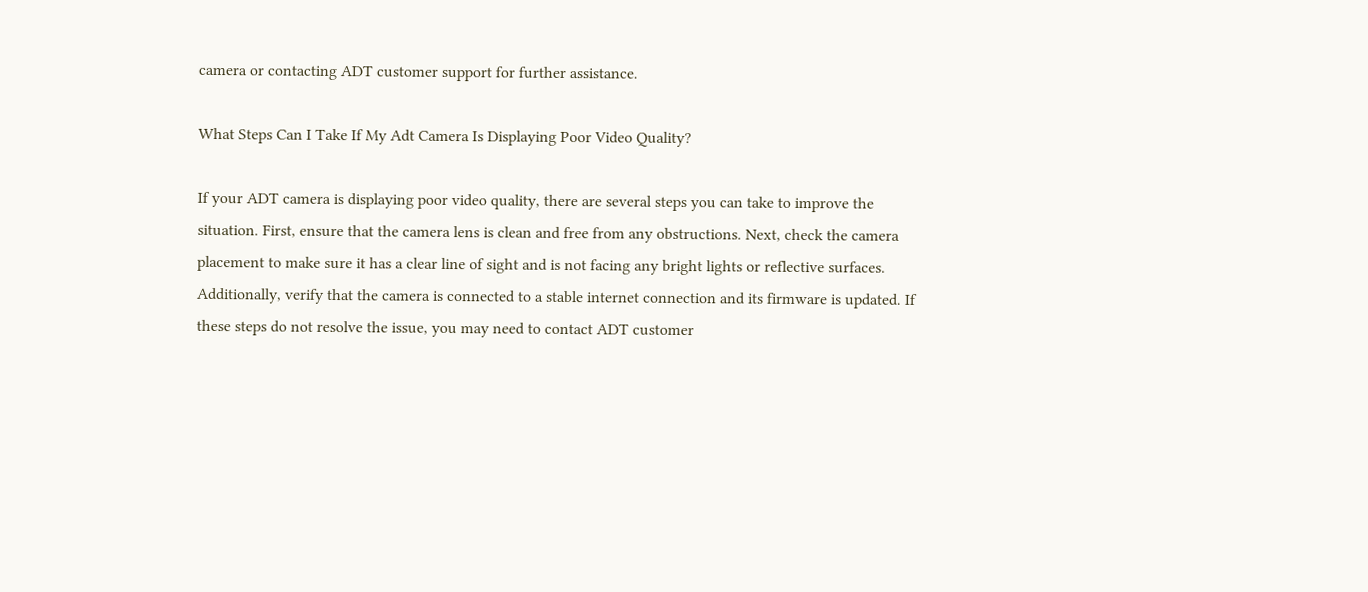camera or contacting ADT customer support for further assistance.

What Steps Can I Take If My Adt Camera Is Displaying Poor Video Quality?

If your ADT camera is displaying poor video quality, there are several steps you can take to improve the situation. First, ensure that the camera lens is clean and free from any obstructions. Next, check the camera placement to make sure it has a clear line of sight and is not facing any bright lights or reflective surfaces. Additionally, verify that the camera is connected to a stable internet connection and its firmware is updated. If these steps do not resolve the issue, you may need to contact ADT customer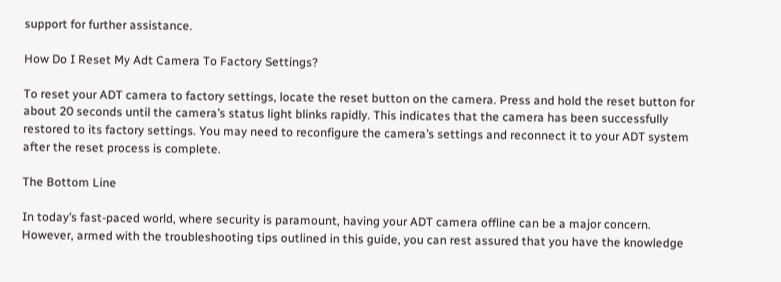support for further assistance.

How Do I Reset My Adt Camera To Factory Settings?

To reset your ADT camera to factory settings, locate the reset button on the camera. Press and hold the reset button for about 20 seconds until the camera’s status light blinks rapidly. This indicates that the camera has been successfully restored to its factory settings. You may need to reconfigure the camera’s settings and reconnect it to your ADT system after the reset process is complete.

The Bottom Line

In today’s fast-paced world, where security is paramount, having your ADT camera offline can be a major concern. However, armed with the troubleshooting tips outlined in this guide, you can rest assured that you have the knowledge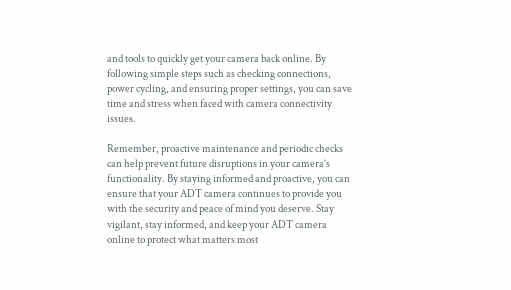and tools to quickly get your camera back online. By following simple steps such as checking connections, power cycling, and ensuring proper settings, you can save time and stress when faced with camera connectivity issues.

Remember, proactive maintenance and periodic checks can help prevent future disruptions in your camera’s functionality. By staying informed and proactive, you can ensure that your ADT camera continues to provide you with the security and peace of mind you deserve. Stay vigilant, stay informed, and keep your ADT camera online to protect what matters most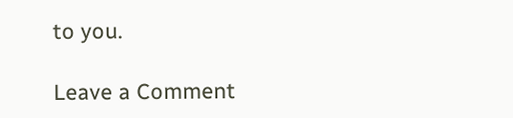to you.

Leave a Comment